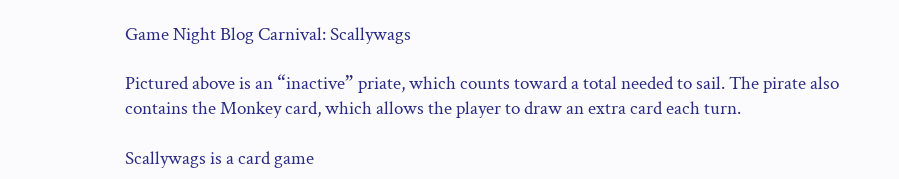Game Night Blog Carnival: Scallywags

Pictured above is an “inactive” priate, which counts toward a total needed to sail. The pirate also contains the Monkey card, which allows the player to draw an extra card each turn.

Scallywags is a card game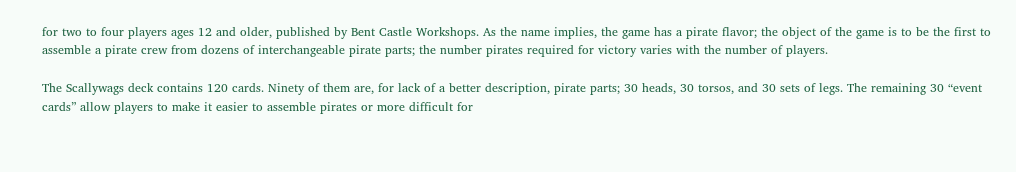for two to four players ages 12 and older, published by Bent Castle Workshops. As the name implies, the game has a pirate flavor; the object of the game is to be the first to assemble a pirate crew from dozens of interchangeable pirate parts; the number pirates required for victory varies with the number of players.

The Scallywags deck contains 120 cards. Ninety of them are, for lack of a better description, pirate parts; 30 heads, 30 torsos, and 30 sets of legs. The remaining 30 “event cards” allow players to make it easier to assemble pirates or more difficult for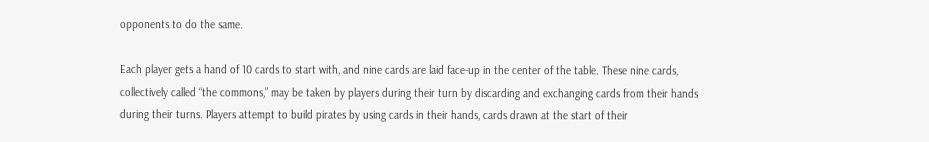opponents to do the same.

Each player gets a hand of 10 cards to start with, and nine cards are laid face-up in the center of the table. These nine cards, collectively called “the commons,” may be taken by players during their turn by discarding and exchanging cards from their hands during their turns. Players attempt to build pirates by using cards in their hands, cards drawn at the start of their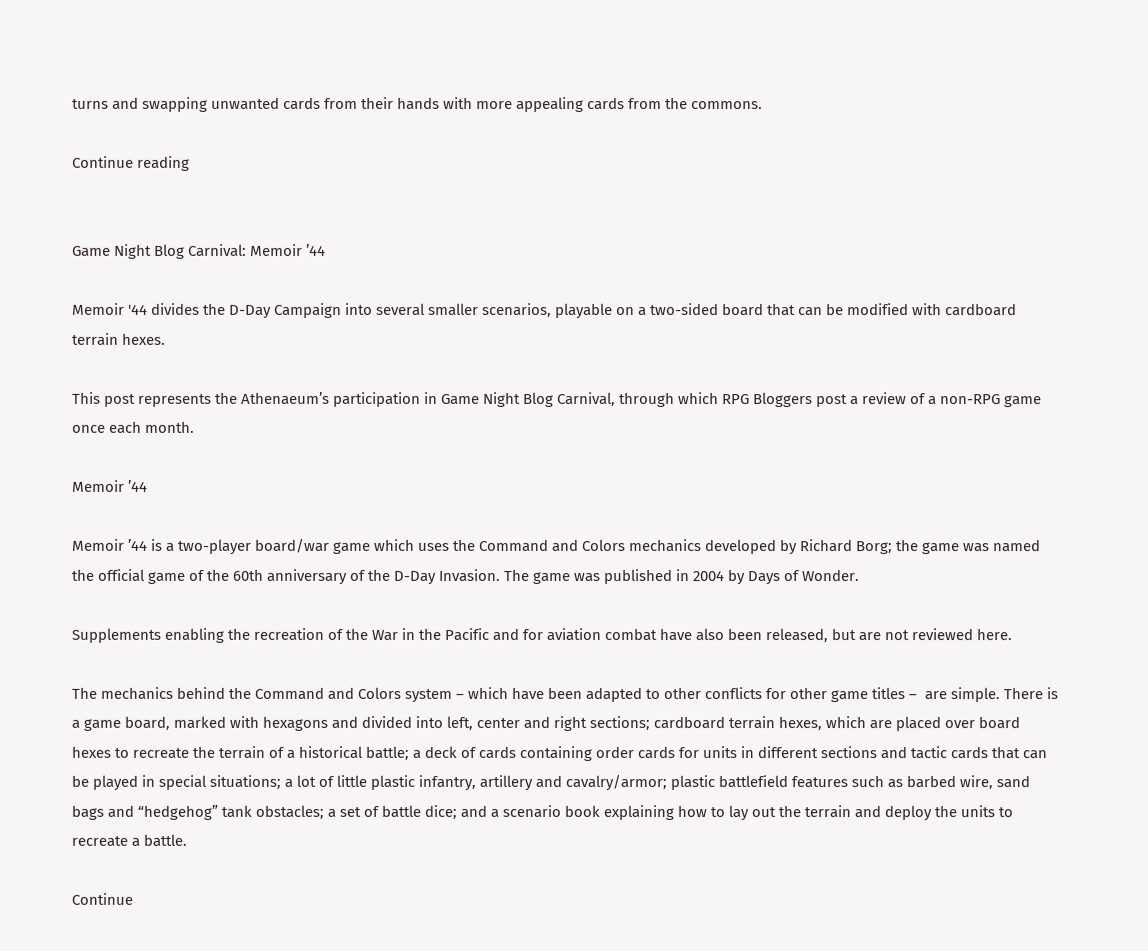turns and swapping unwanted cards from their hands with more appealing cards from the commons.

Continue reading


Game Night Blog Carnival: Memoir ’44

Memoir '44 divides the D-Day Campaign into several smaller scenarios, playable on a two-sided board that can be modified with cardboard terrain hexes.

This post represents the Athenaeum’s participation in Game Night Blog Carnival, through which RPG Bloggers post a review of a non-RPG game once each month.

Memoir ’44

Memoir ’44 is a two-player board/war game which uses the Command and Colors mechanics developed by Richard Borg; the game was named the official game of the 60th anniversary of the D-Day Invasion. The game was published in 2004 by Days of Wonder.

Supplements enabling the recreation of the War in the Pacific and for aviation combat have also been released, but are not reviewed here.

The mechanics behind the Command and Colors system – which have been adapted to other conflicts for other game titles –  are simple. There is a game board, marked with hexagons and divided into left, center and right sections; cardboard terrain hexes, which are placed over board hexes to recreate the terrain of a historical battle; a deck of cards containing order cards for units in different sections and tactic cards that can be played in special situations; a lot of little plastic infantry, artillery and cavalry/armor; plastic battlefield features such as barbed wire, sand bags and “hedgehog” tank obstacles; a set of battle dice; and a scenario book explaining how to lay out the terrain and deploy the units to recreate a battle.

Continue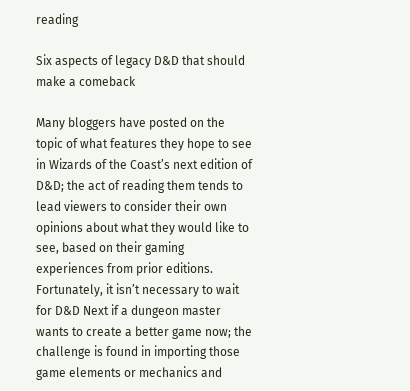reading

Six aspects of legacy D&D that should make a comeback

Many bloggers have posted on the topic of what features they hope to see in Wizards of the Coast’s next edition of D&D; the act of reading them tends to lead viewers to consider their own opinions about what they would like to see, based on their gaming experiences from prior editions. Fortunately, it isn’t necessary to wait for D&D Next if a dungeon master wants to create a better game now; the challenge is found in importing those game elements or mechanics and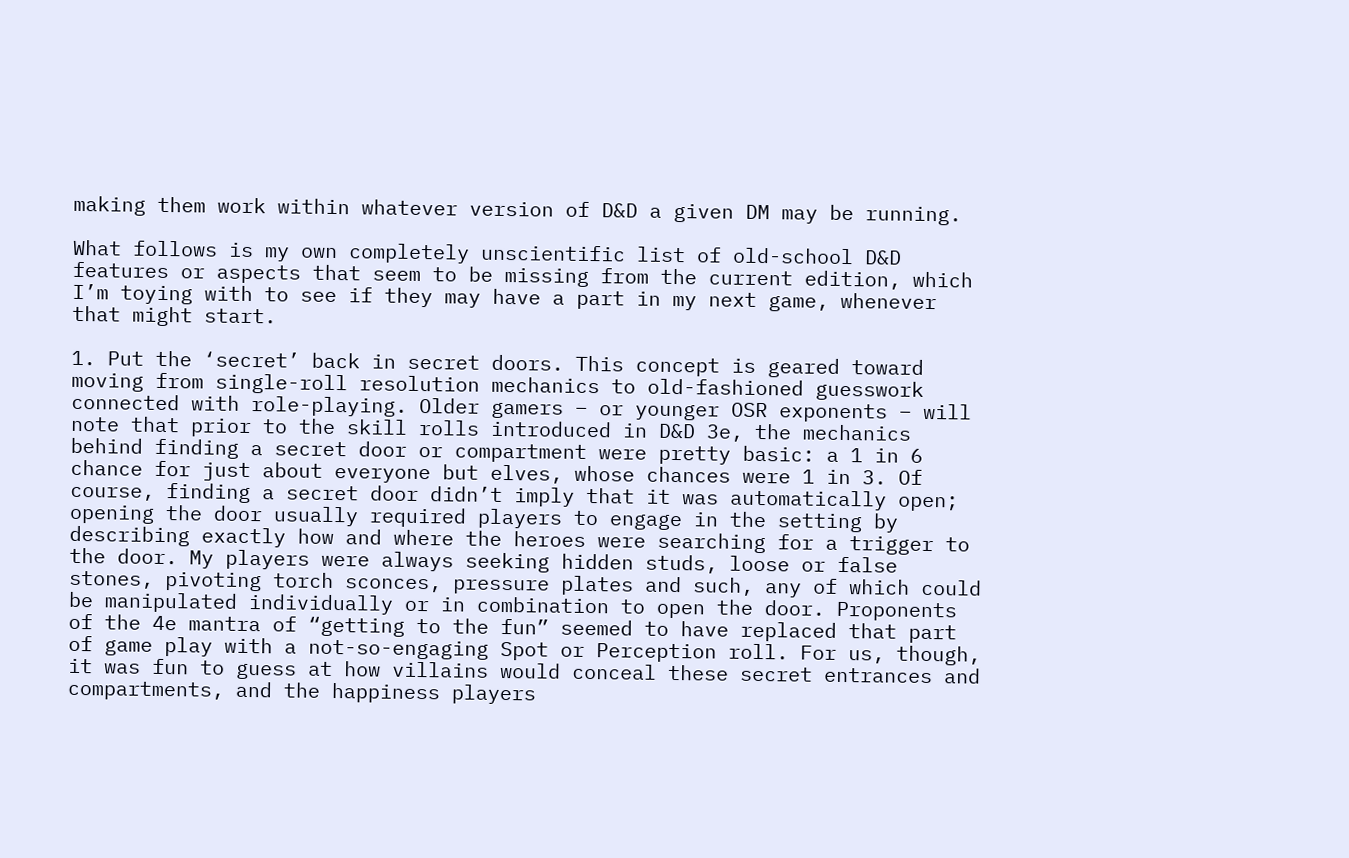making them work within whatever version of D&D a given DM may be running.

What follows is my own completely unscientific list of old-school D&D features or aspects that seem to be missing from the current edition, which I’m toying with to see if they may have a part in my next game, whenever that might start.

1. Put the ‘secret’ back in secret doors. This concept is geared toward moving from single-roll resolution mechanics to old-fashioned guesswork connected with role-playing. Older gamers – or younger OSR exponents – will note that prior to the skill rolls introduced in D&D 3e, the mechanics behind finding a secret door or compartment were pretty basic: a 1 in 6 chance for just about everyone but elves, whose chances were 1 in 3. Of course, finding a secret door didn’t imply that it was automatically open; opening the door usually required players to engage in the setting by describing exactly how and where the heroes were searching for a trigger to the door. My players were always seeking hidden studs, loose or false stones, pivoting torch sconces, pressure plates and such, any of which could be manipulated individually or in combination to open the door. Proponents of the 4e mantra of “getting to the fun” seemed to have replaced that part of game play with a not-so-engaging Spot or Perception roll. For us, though, it was fun to guess at how villains would conceal these secret entrances and compartments, and the happiness players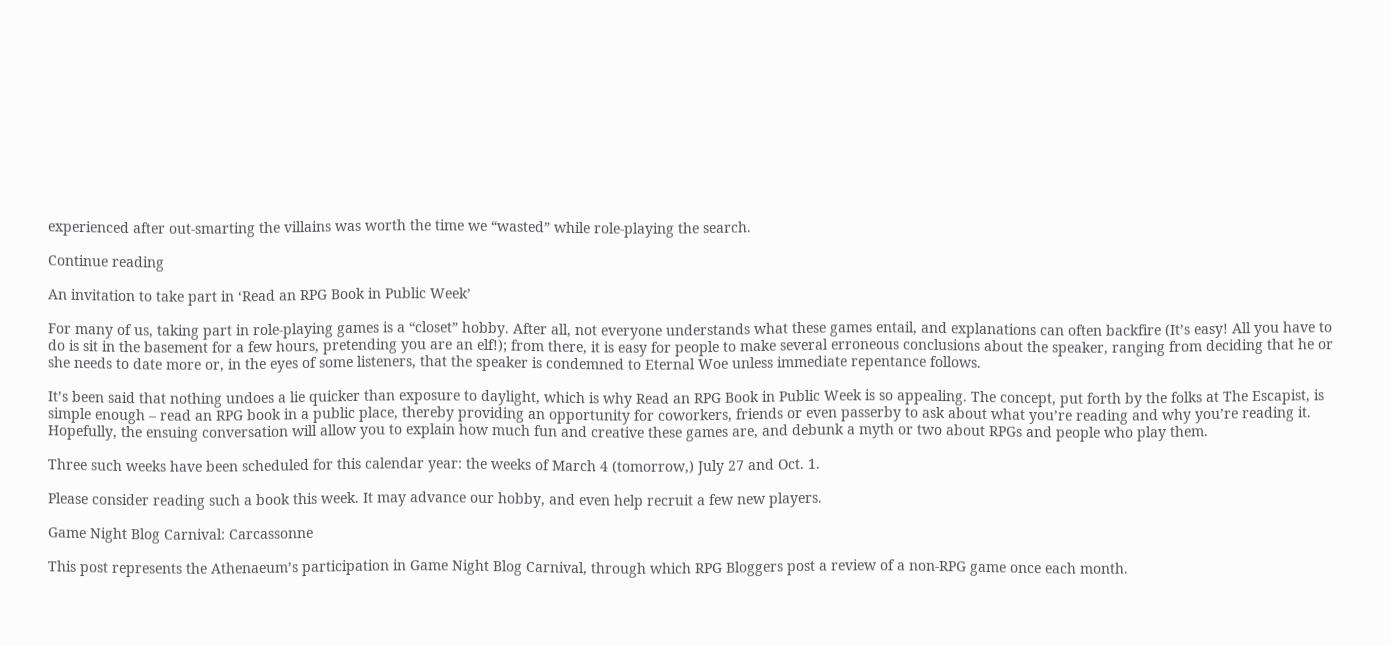experienced after out-smarting the villains was worth the time we “wasted” while role-playing the search.

Continue reading

An invitation to take part in ‘Read an RPG Book in Public Week’

For many of us, taking part in role-playing games is a “closet” hobby. After all, not everyone understands what these games entail, and explanations can often backfire (It’s easy! All you have to do is sit in the basement for a few hours, pretending you are an elf!); from there, it is easy for people to make several erroneous conclusions about the speaker, ranging from deciding that he or she needs to date more or, in the eyes of some listeners, that the speaker is condemned to Eternal Woe unless immediate repentance follows.

It’s been said that nothing undoes a lie quicker than exposure to daylight, which is why Read an RPG Book in Public Week is so appealing. The concept, put forth by the folks at The Escapist, is simple enough – read an RPG book in a public place, thereby providing an opportunity for coworkers, friends or even passerby to ask about what you’re reading and why you’re reading it. Hopefully, the ensuing conversation will allow you to explain how much fun and creative these games are, and debunk a myth or two about RPGs and people who play them.

Three such weeks have been scheduled for this calendar year: the weeks of March 4 (tomorrow,) July 27 and Oct. 1.

Please consider reading such a book this week. It may advance our hobby, and even help recruit a few new players.

Game Night Blog Carnival: Carcassonne

This post represents the Athenaeum’s participation in Game Night Blog Carnival, through which RPG Bloggers post a review of a non-RPG game once each month.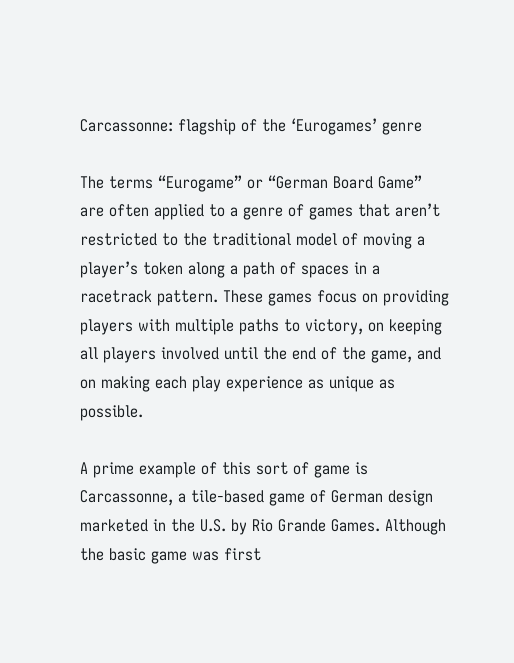Carcassonne: flagship of the ‘Eurogames’ genre

The terms “Eurogame” or “German Board Game” are often applied to a genre of games that aren’t restricted to the traditional model of moving a player’s token along a path of spaces in a racetrack pattern. These games focus on providing players with multiple paths to victory, on keeping all players involved until the end of the game, and on making each play experience as unique as possible.

A prime example of this sort of game is Carcassonne, a tile-based game of German design marketed in the U.S. by Rio Grande Games. Although the basic game was first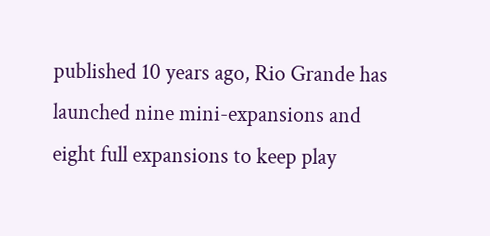published 10 years ago, Rio Grande has launched nine mini-expansions and eight full expansions to keep play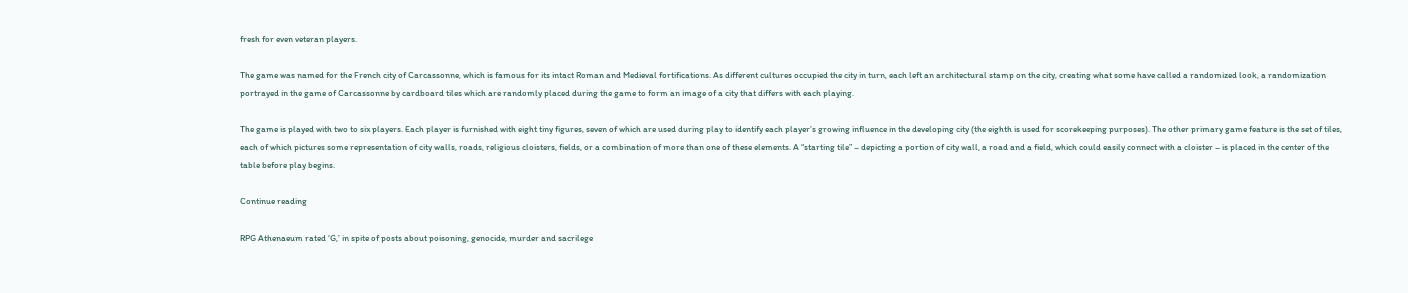fresh for even veteran players.

The game was named for the French city of Carcassonne, which is famous for its intact Roman and Medieval fortifications. As different cultures occupied the city in turn, each left an architectural stamp on the city, creating what some have called a randomized look, a randomization portrayed in the game of Carcassonne by cardboard tiles which are randomly placed during the game to form an image of a city that differs with each playing.

The game is played with two to six players. Each player is furnished with eight tiny figures, seven of which are used during play to identify each player’s growing influence in the developing city (the eighth is used for scorekeeping purposes). The other primary game feature is the set of tiles, each of which pictures some representation of city walls, roads, religious cloisters, fields, or a combination of more than one of these elements. A “starting tile” – depicting a portion of city wall, a road and a field, which could easily connect with a cloister – is placed in the center of the table before play begins.

Continue reading

RPG Athenaeum rated ‘G,’ in spite of posts about poisoning, genocide, murder and sacrilege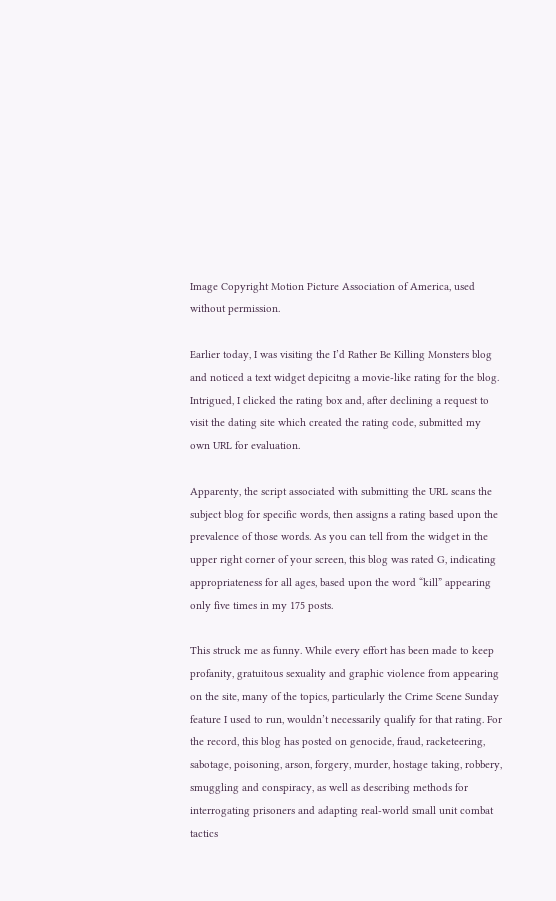Image Copyright Motion Picture Association of America, used without permission.

Earlier today, I was visiting the I’d Rather Be Killing Monsters blog and noticed a text widget depicitng a movie-like rating for the blog. Intrigued, I clicked the rating box and, after declining a request to visit the dating site which created the rating code, submitted my own URL for evaluation.

Apparenty, the script associated with submitting the URL scans the subject blog for specific words, then assigns a rating based upon the prevalence of those words. As you can tell from the widget in the upper right corner of your screen, this blog was rated G, indicating appropriateness for all ages, based upon the word “kill” appearing only five times in my 175 posts.

This struck me as funny. While every effort has been made to keep profanity, gratuitous sexuality and graphic violence from appearing on the site, many of the topics, particularly the Crime Scene Sunday feature I used to run, wouldn’t necessarily qualify for that rating. For the record, this blog has posted on genocide, fraud, racketeering, sabotage, poisoning, arson, forgery, murder, hostage taking, robbery, smuggling and conspiracy, as well as describing methods for interrogating prisoners and adapting real-world small unit combat tactics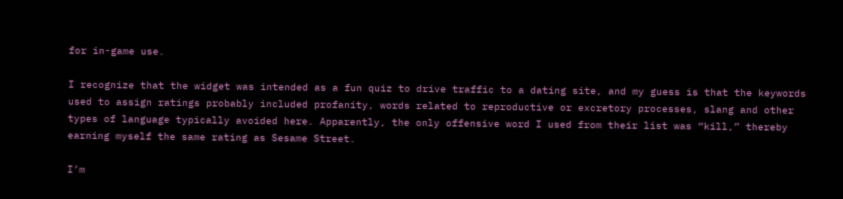for in-game use.

I recognize that the widget was intended as a fun quiz to drive traffic to a dating site, and my guess is that the keywords used to assign ratings probably included profanity, words related to reproductive or excretory processes, slang and other types of language typically avoided here. Apparently, the only offensive word I used from their list was “kill,” thereby earning myself the same rating as Sesame Street.

I’m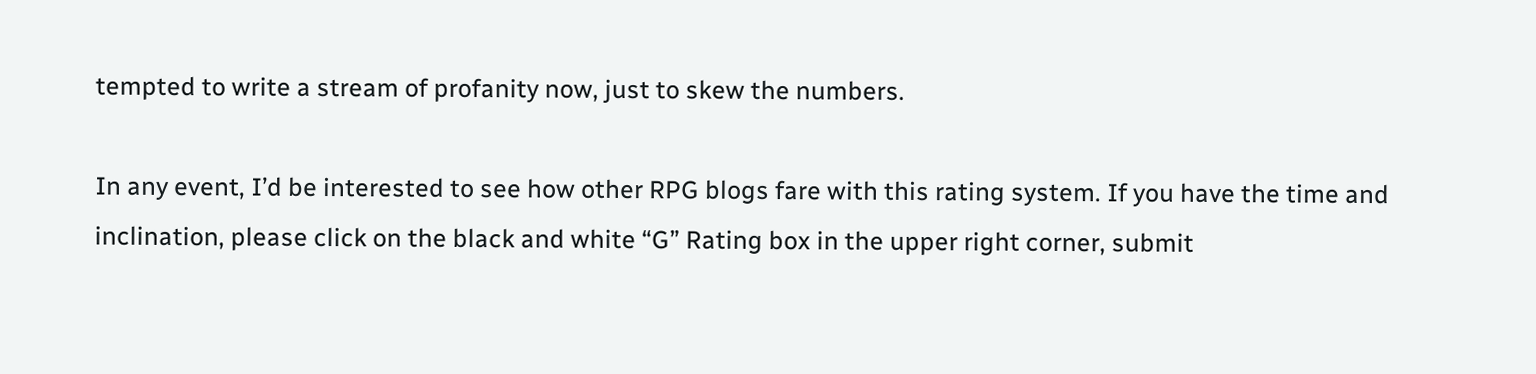tempted to write a stream of profanity now, just to skew the numbers.

In any event, I’d be interested to see how other RPG blogs fare with this rating system. If you have the time and inclination, please click on the black and white “G” Rating box in the upper right corner, submit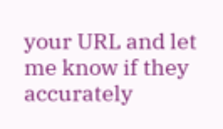your URL and let me know if they accurately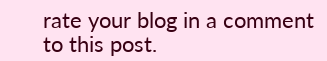rate your blog in a comment to this post.